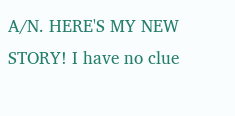A/N. HERE'S MY NEW STORY! I have no clue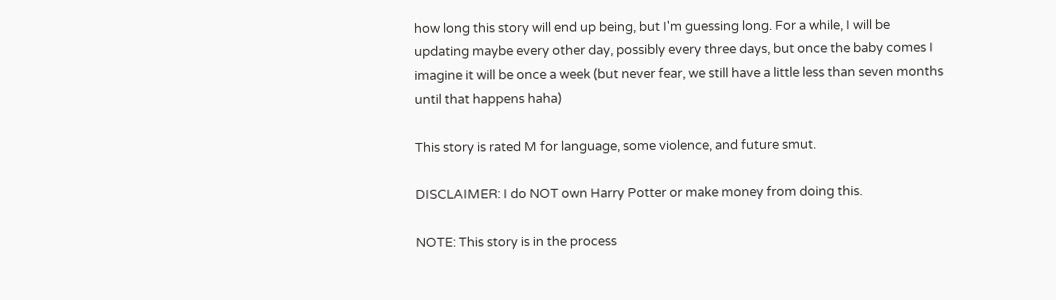how long this story will end up being, but I'm guessing long. For a while, I will be updating maybe every other day, possibly every three days, but once the baby comes I imagine it will be once a week (but never fear, we still have a little less than seven months until that happens haha)

This story is rated M for language, some violence, and future smut.

DISCLAIMER: I do NOT own Harry Potter or make money from doing this.

NOTE: This story is in the process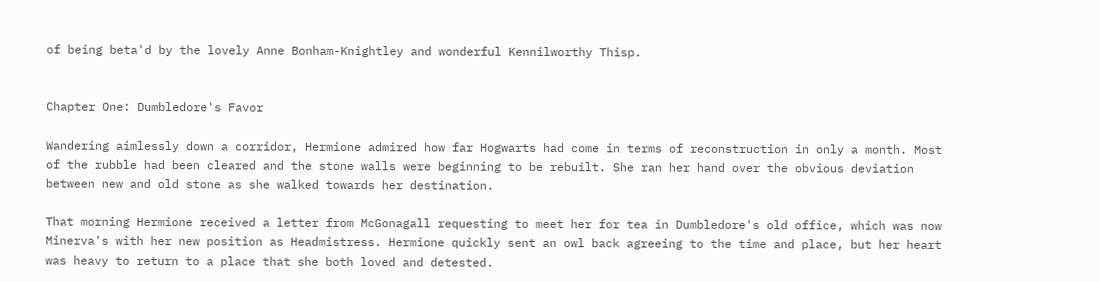of being beta'd by the lovely Anne Bonham-Knightley and wonderful Kennilworthy Thisp.


Chapter One: Dumbledore's Favor

Wandering aimlessly down a corridor, Hermione admired how far Hogwarts had come in terms of reconstruction in only a month. Most of the rubble had been cleared and the stone walls were beginning to be rebuilt. She ran her hand over the obvious deviation between new and old stone as she walked towards her destination.

That morning Hermione received a letter from McGonagall requesting to meet her for tea in Dumbledore's old office, which was now Minerva's with her new position as Headmistress. Hermione quickly sent an owl back agreeing to the time and place, but her heart was heavy to return to a place that she both loved and detested.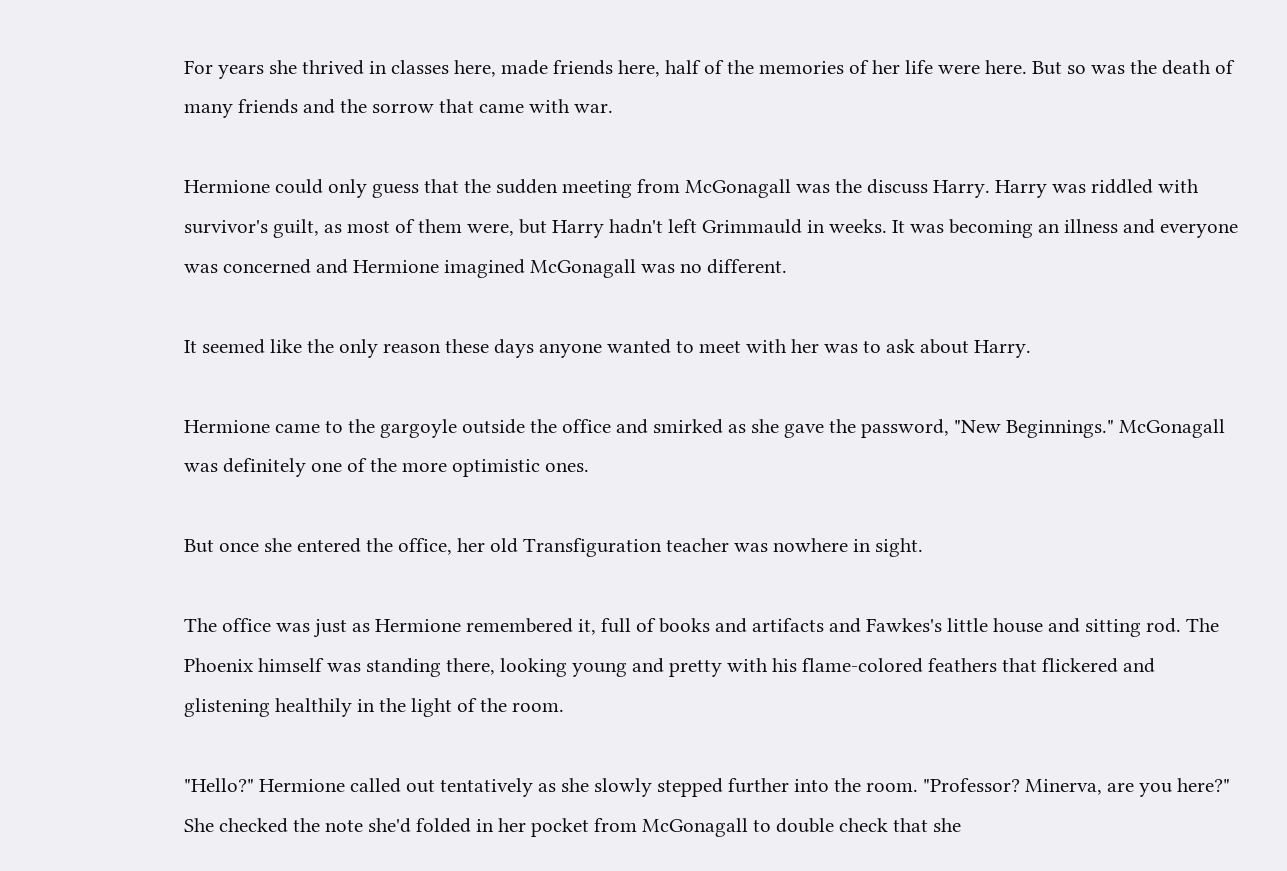For years she thrived in classes here, made friends here, half of the memories of her life were here. But so was the death of many friends and the sorrow that came with war.

Hermione could only guess that the sudden meeting from McGonagall was the discuss Harry. Harry was riddled with survivor's guilt, as most of them were, but Harry hadn't left Grimmauld in weeks. It was becoming an illness and everyone was concerned and Hermione imagined McGonagall was no different.

It seemed like the only reason these days anyone wanted to meet with her was to ask about Harry.

Hermione came to the gargoyle outside the office and smirked as she gave the password, "New Beginnings." McGonagall was definitely one of the more optimistic ones.

But once she entered the office, her old Transfiguration teacher was nowhere in sight.

The office was just as Hermione remembered it, full of books and artifacts and Fawkes's little house and sitting rod. The Phoenix himself was standing there, looking young and pretty with his flame-colored feathers that flickered and glistening healthily in the light of the room.

"Hello?" Hermione called out tentatively as she slowly stepped further into the room. "Professor? Minerva, are you here?" She checked the note she'd folded in her pocket from McGonagall to double check that she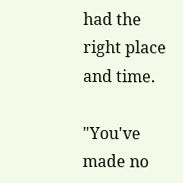had the right place and time.

"You've made no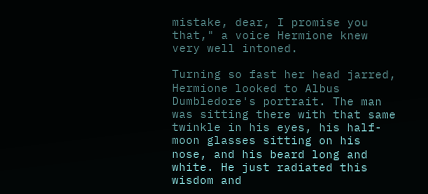mistake, dear, I promise you that," a voice Hermione knew very well intoned.

Turning so fast her head jarred, Hermione looked to Albus Dumbledore's portrait. The man was sitting there with that same twinkle in his eyes, his half-moon glasses sitting on his nose, and his beard long and white. He just radiated this wisdom and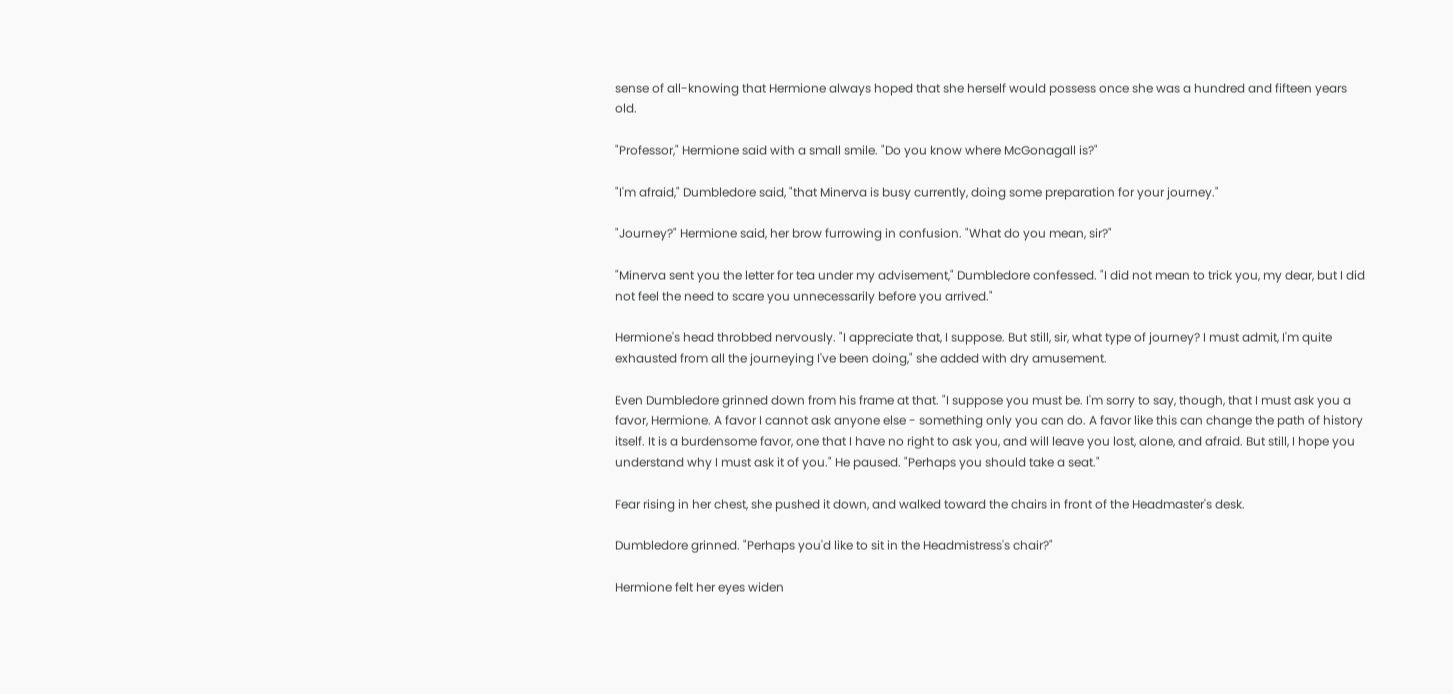sense of all-knowing that Hermione always hoped that she herself would possess once she was a hundred and fifteen years old.

"Professor," Hermione said with a small smile. "Do you know where McGonagall is?"

"I'm afraid," Dumbledore said, "that Minerva is busy currently, doing some preparation for your journey."

"Journey?" Hermione said, her brow furrowing in confusion. "What do you mean, sir?"

"Minerva sent you the letter for tea under my advisement," Dumbledore confessed. "I did not mean to trick you, my dear, but I did not feel the need to scare you unnecessarily before you arrived."

Hermione's head throbbed nervously. "I appreciate that, I suppose. But still, sir, what type of journey? I must admit, I'm quite exhausted from all the journeying I've been doing," she added with dry amusement.

Even Dumbledore grinned down from his frame at that. "I suppose you must be. I'm sorry to say, though, that I must ask you a favor, Hermione. A favor I cannot ask anyone else - something only you can do. A favor like this can change the path of history itself. It is a burdensome favor, one that I have no right to ask you, and will leave you lost, alone, and afraid. But still, I hope you understand why I must ask it of you." He paused. "Perhaps you should take a seat."

Fear rising in her chest, she pushed it down, and walked toward the chairs in front of the Headmaster's desk.

Dumbledore grinned. "Perhaps you'd like to sit in the Headmistress's chair?"

Hermione felt her eyes widen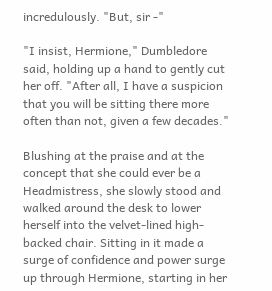incredulously. "But, sir -"

"I insist, Hermione," Dumbledore said, holding up a hand to gently cut her off. "After all, I have a suspicion that you will be sitting there more often than not, given a few decades."

Blushing at the praise and at the concept that she could ever be a Headmistress, she slowly stood and walked around the desk to lower herself into the velvet-lined high-backed chair. Sitting in it made a surge of confidence and power surge up through Hermione, starting in her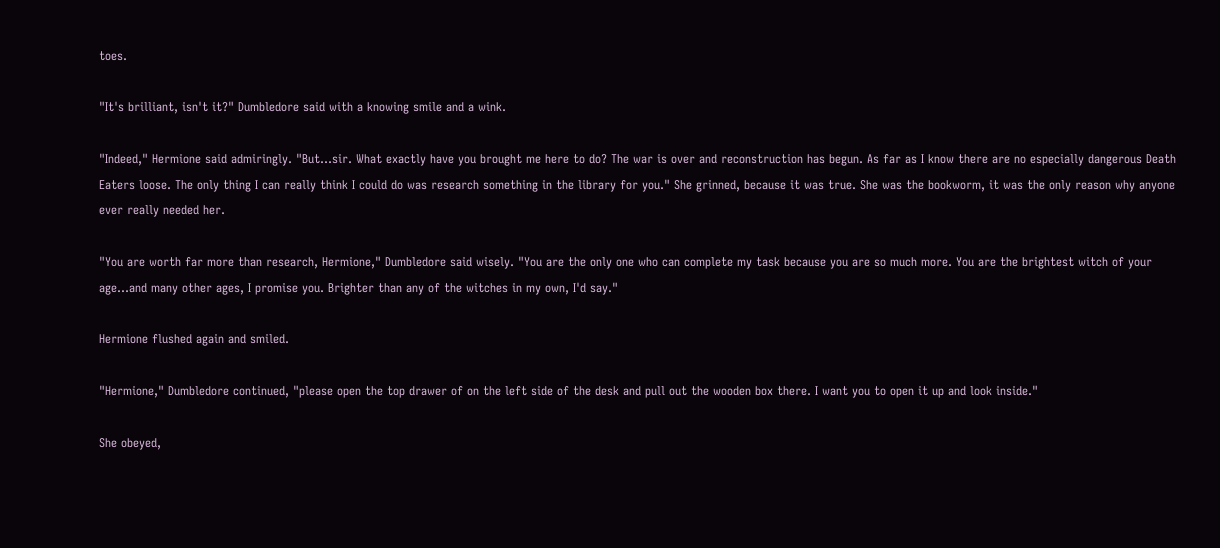toes.

"It's brilliant, isn't it?" Dumbledore said with a knowing smile and a wink.

"Indeed," Hermione said admiringly. "But…sir. What exactly have you brought me here to do? The war is over and reconstruction has begun. As far as I know there are no especially dangerous Death Eaters loose. The only thing I can really think I could do was research something in the library for you." She grinned, because it was true. She was the bookworm, it was the only reason why anyone ever really needed her.

"You are worth far more than research, Hermione," Dumbledore said wisely. "You are the only one who can complete my task because you are so much more. You are the brightest witch of your age…and many other ages, I promise you. Brighter than any of the witches in my own, I'd say."

Hermione flushed again and smiled.

"Hermione," Dumbledore continued, "please open the top drawer of on the left side of the desk and pull out the wooden box there. I want you to open it up and look inside."

She obeyed,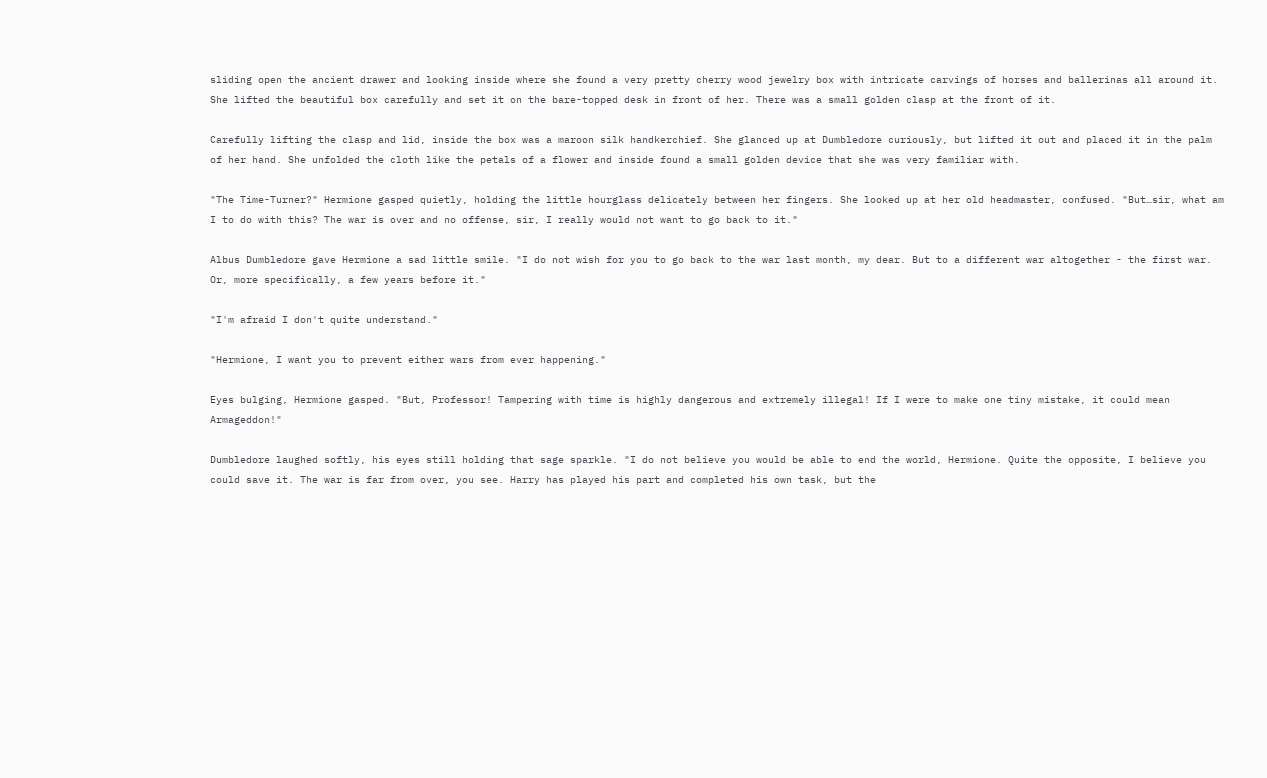sliding open the ancient drawer and looking inside where she found a very pretty cherry wood jewelry box with intricate carvings of horses and ballerinas all around it. She lifted the beautiful box carefully and set it on the bare-topped desk in front of her. There was a small golden clasp at the front of it.

Carefully lifting the clasp and lid, inside the box was a maroon silk handkerchief. She glanced up at Dumbledore curiously, but lifted it out and placed it in the palm of her hand. She unfolded the cloth like the petals of a flower and inside found a small golden device that she was very familiar with.

"The Time-Turner?" Hermione gasped quietly, holding the little hourglass delicately between her fingers. She looked up at her old headmaster, confused. "But…sir, what am I to do with this? The war is over and no offense, sir, I really would not want to go back to it."

Albus Dumbledore gave Hermione a sad little smile. "I do not wish for you to go back to the war last month, my dear. But to a different war altogether - the first war. Or, more specifically, a few years before it."

"I'm afraid I don't quite understand."

"Hermione, I want you to prevent either wars from ever happening."

Eyes bulging, Hermione gasped. "But, Professor! Tampering with time is highly dangerous and extremely illegal! If I were to make one tiny mistake, it could mean Armageddon!"

Dumbledore laughed softly, his eyes still holding that sage sparkle. "I do not believe you would be able to end the world, Hermione. Quite the opposite, I believe you could save it. The war is far from over, you see. Harry has played his part and completed his own task, but the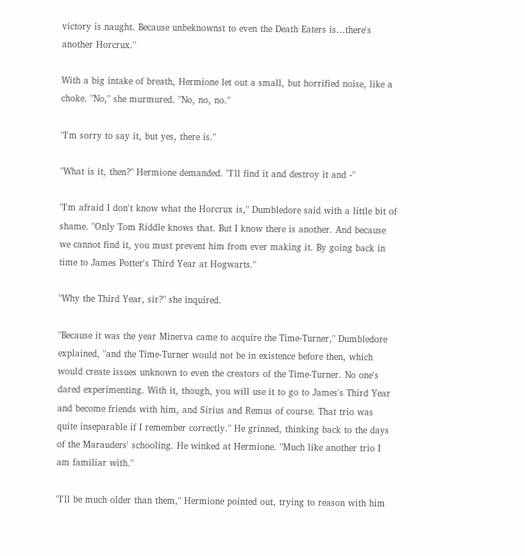victory is naught. Because unbeknownst to even the Death Eaters is…there's another Horcrux."

With a big intake of breath, Hermione let out a small, but horrified noise, like a choke. "No," she murmured. "No, no, no."

"I'm sorry to say it, but yes, there is."

"What is it, then?" Hermione demanded. "I'll find it and destroy it and -"

"I'm afraid I don't know what the Horcrux is," Dumbledore said with a little bit of shame. "Only Tom Riddle knows that. But I know there is another. And because we cannot find it, you must prevent him from ever making it. By going back in time to James Potter's Third Year at Hogwarts."

"Why the Third Year, sir?" she inquired.

"Because it was the year Minerva came to acquire the Time-Turner," Dumbledore explained, "and the Time-Turner would not be in existence before then, which would create issues unknown to even the creators of the Time-Turner. No one's dared experimenting. With it, though, you will use it to go to James's Third Year and become friends with him, and Sirius and Remus of course. That trio was quite inseparable if I remember correctly." He grinned, thinking back to the days of the Marauders' schooling. He winked at Hermione. "Much like another trio I am familiar with."

"I'll be much older than them," Hermione pointed out, trying to reason with him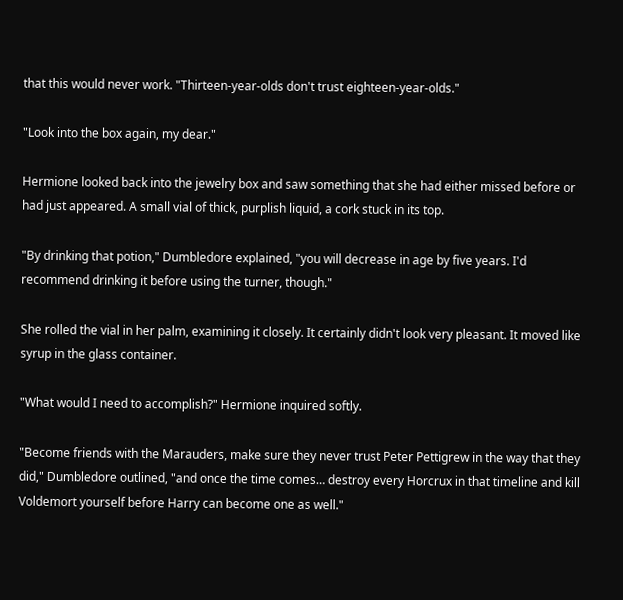that this would never work. "Thirteen-year-olds don't trust eighteen-year-olds."

"Look into the box again, my dear."

Hermione looked back into the jewelry box and saw something that she had either missed before or had just appeared. A small vial of thick, purplish liquid, a cork stuck in its top.

"By drinking that potion," Dumbledore explained, "you will decrease in age by five years. I'd recommend drinking it before using the turner, though."

She rolled the vial in her palm, examining it closely. It certainly didn't look very pleasant. It moved like syrup in the glass container.

"What would I need to accomplish?" Hermione inquired softly.

"Become friends with the Marauders, make sure they never trust Peter Pettigrew in the way that they did," Dumbledore outlined, "and once the time comes… destroy every Horcrux in that timeline and kill Voldemort yourself before Harry can become one as well."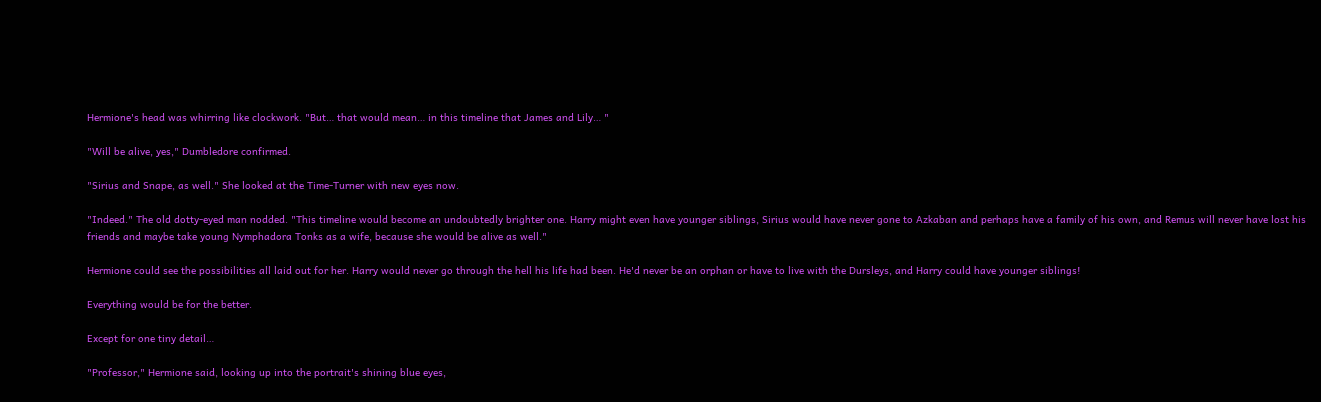Hermione's head was whirring like clockwork. "But… that would mean… in this timeline that James and Lily… "

"Will be alive, yes," Dumbledore confirmed.

"Sirius and Snape, as well." She looked at the Time-Turner with new eyes now.

"Indeed." The old dotty-eyed man nodded. "This timeline would become an undoubtedly brighter one. Harry might even have younger siblings, Sirius would have never gone to Azkaban and perhaps have a family of his own, and Remus will never have lost his friends and maybe take young Nymphadora Tonks as a wife, because she would be alive as well."

Hermione could see the possibilities all laid out for her. Harry would never go through the hell his life had been. He'd never be an orphan or have to live with the Dursleys, and Harry could have younger siblings!

Everything would be for the better.

Except for one tiny detail…

"Professor," Hermione said, looking up into the portrait's shining blue eyes,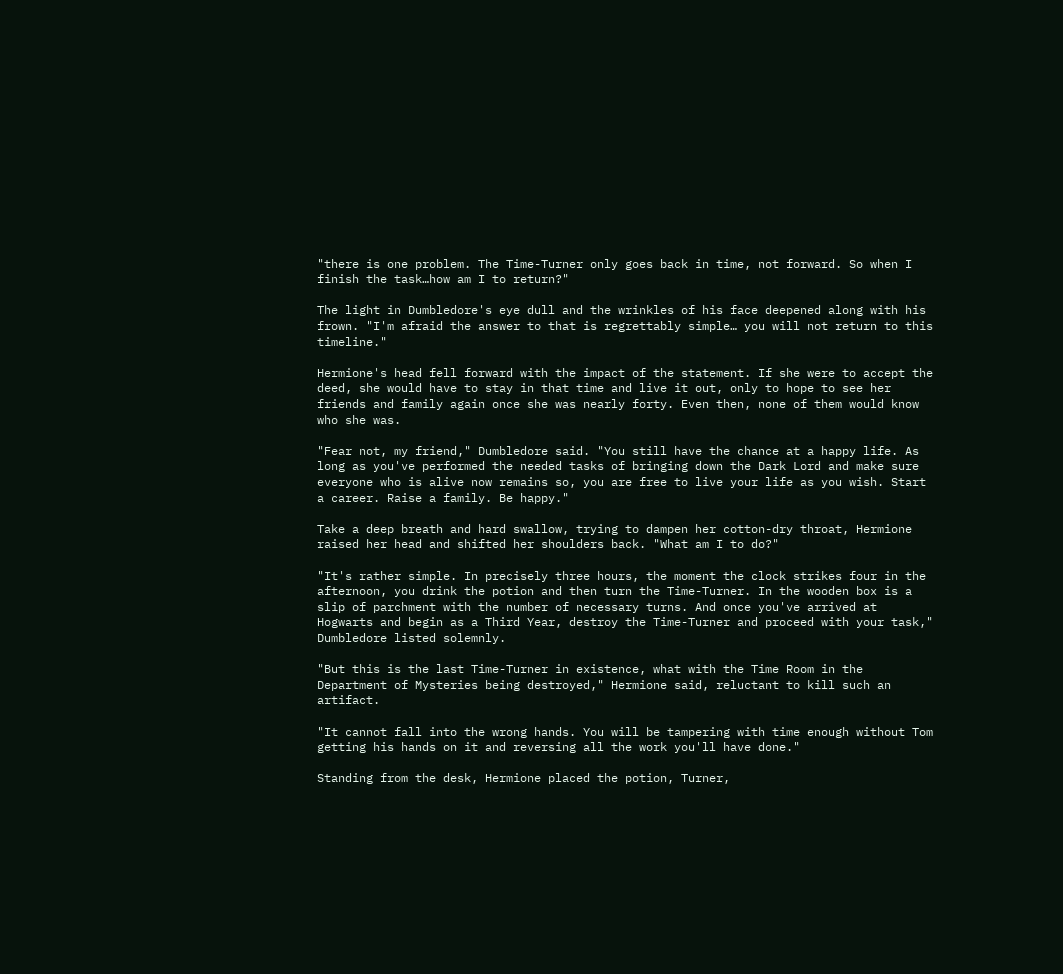"there is one problem. The Time-Turner only goes back in time, not forward. So when I finish the task…how am I to return?"

The light in Dumbledore's eye dull and the wrinkles of his face deepened along with his frown. "I'm afraid the answer to that is regrettably simple… you will not return to this timeline."

Hermione's head fell forward with the impact of the statement. If she were to accept the deed, she would have to stay in that time and live it out, only to hope to see her friends and family again once she was nearly forty. Even then, none of them would know who she was.

"Fear not, my friend," Dumbledore said. "You still have the chance at a happy life. As long as you've performed the needed tasks of bringing down the Dark Lord and make sure everyone who is alive now remains so, you are free to live your life as you wish. Start a career. Raise a family. Be happy."

Take a deep breath and hard swallow, trying to dampen her cotton-dry throat, Hermione raised her head and shifted her shoulders back. "What am I to do?"

"It's rather simple. In precisely three hours, the moment the clock strikes four in the afternoon, you drink the potion and then turn the Time-Turner. In the wooden box is a slip of parchment with the number of necessary turns. And once you've arrived at Hogwarts and begin as a Third Year, destroy the Time-Turner and proceed with your task," Dumbledore listed solemnly.

"But this is the last Time-Turner in existence, what with the Time Room in the Department of Mysteries being destroyed," Hermione said, reluctant to kill such an artifact.

"It cannot fall into the wrong hands. You will be tampering with time enough without Tom getting his hands on it and reversing all the work you'll have done."

Standing from the desk, Hermione placed the potion, Turner,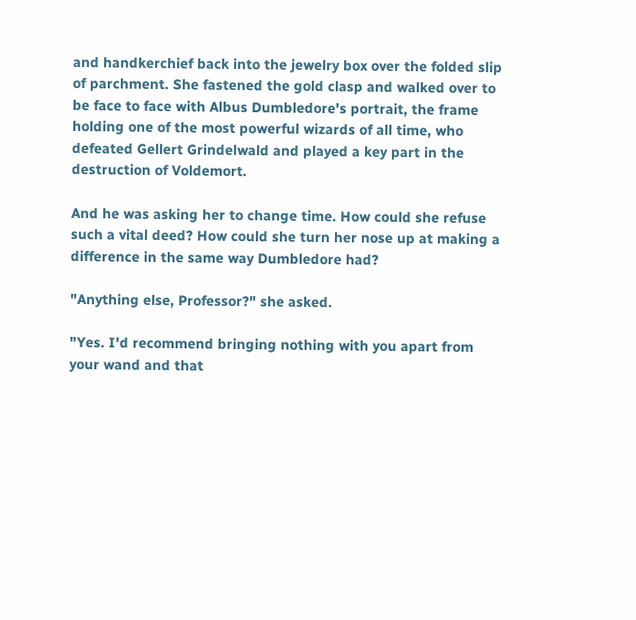and handkerchief back into the jewelry box over the folded slip of parchment. She fastened the gold clasp and walked over to be face to face with Albus Dumbledore's portrait, the frame holding one of the most powerful wizards of all time, who defeated Gellert Grindelwald and played a key part in the destruction of Voldemort.

And he was asking her to change time. How could she refuse such a vital deed? How could she turn her nose up at making a difference in the same way Dumbledore had?

"Anything else, Professor?" she asked.

"Yes. I'd recommend bringing nothing with you apart from your wand and that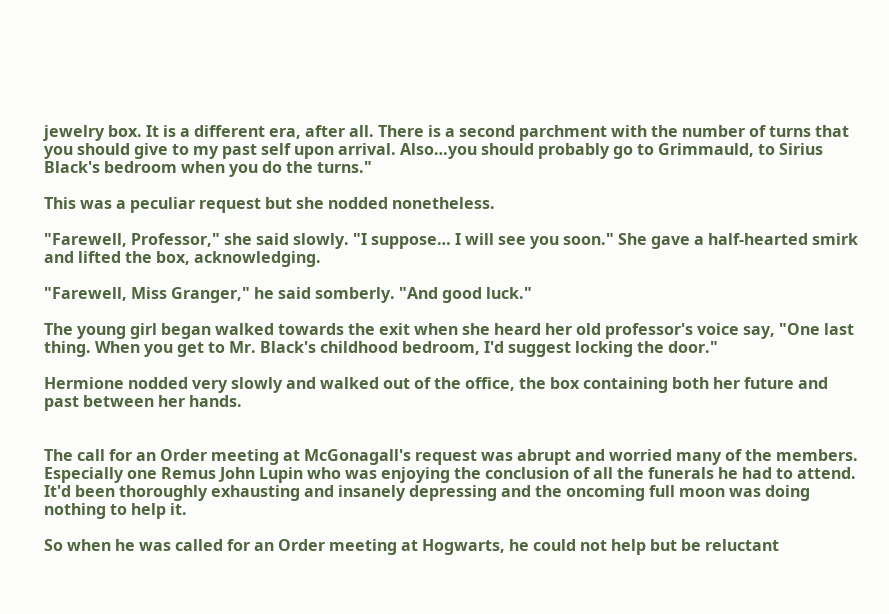jewelry box. It is a different era, after all. There is a second parchment with the number of turns that you should give to my past self upon arrival. Also…you should probably go to Grimmauld, to Sirius Black's bedroom when you do the turns."

This was a peculiar request but she nodded nonetheless.

"Farewell, Professor," she said slowly. "I suppose… I will see you soon." She gave a half-hearted smirk and lifted the box, acknowledging.

"Farewell, Miss Granger," he said somberly. "And good luck."

The young girl began walked towards the exit when she heard her old professor's voice say, "One last thing. When you get to Mr. Black's childhood bedroom, I'd suggest locking the door."

Hermione nodded very slowly and walked out of the office, the box containing both her future and past between her hands.


The call for an Order meeting at McGonagall's request was abrupt and worried many of the members. Especially one Remus John Lupin who was enjoying the conclusion of all the funerals he had to attend. It'd been thoroughly exhausting and insanely depressing and the oncoming full moon was doing nothing to help it.

So when he was called for an Order meeting at Hogwarts, he could not help but be reluctant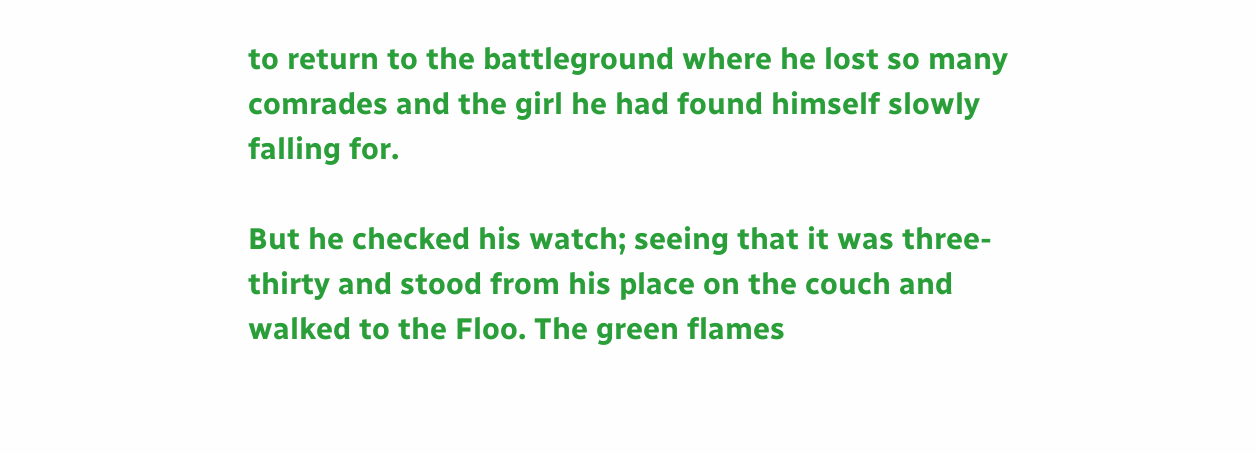to return to the battleground where he lost so many comrades and the girl he had found himself slowly falling for.

But he checked his watch; seeing that it was three-thirty and stood from his place on the couch and walked to the Floo. The green flames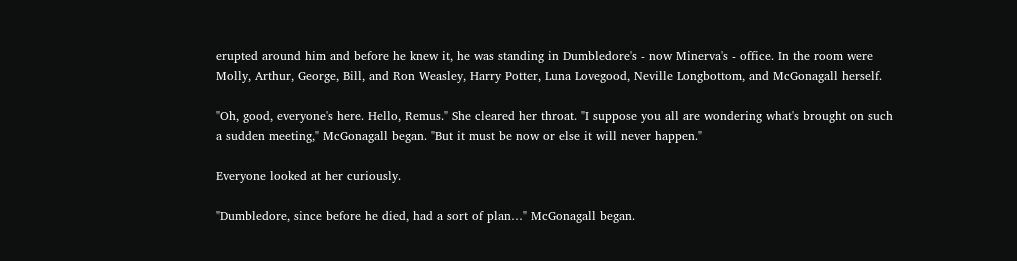erupted around him and before he knew it, he was standing in Dumbledore's - now Minerva's - office. In the room were Molly, Arthur, George, Bill, and Ron Weasley, Harry Potter, Luna Lovegood, Neville Longbottom, and McGonagall herself.

"Oh, good, everyone's here. Hello, Remus." She cleared her throat. "I suppose you all are wondering what's brought on such a sudden meeting," McGonagall began. "But it must be now or else it will never happen."

Everyone looked at her curiously.

"Dumbledore, since before he died, had a sort of plan…" McGonagall began.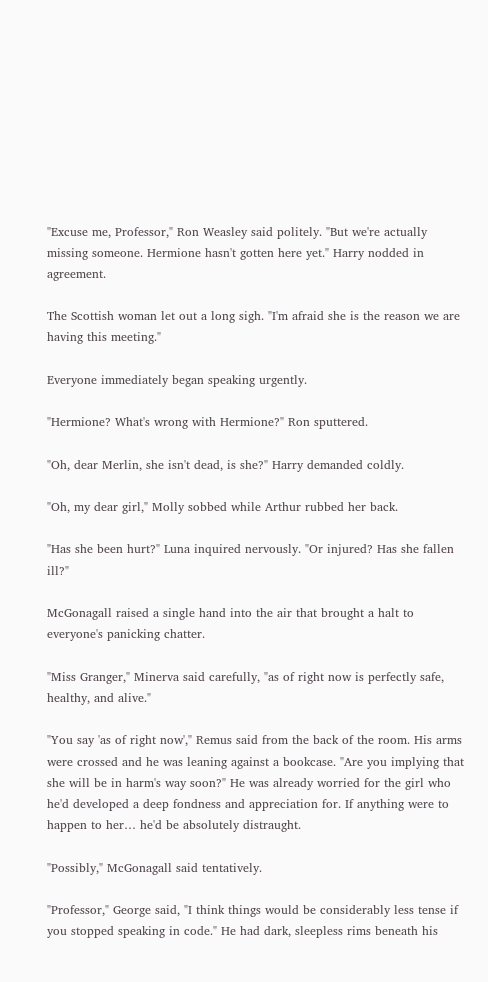"Excuse me, Professor," Ron Weasley said politely. "But we're actually missing someone. Hermione hasn't gotten here yet." Harry nodded in agreement.

The Scottish woman let out a long sigh. "I'm afraid she is the reason we are having this meeting."

Everyone immediately began speaking urgently.

"Hermione? What's wrong with Hermione?" Ron sputtered.

"Oh, dear Merlin, she isn't dead, is she?" Harry demanded coldly.

"Oh, my dear girl," Molly sobbed while Arthur rubbed her back.

"Has she been hurt?" Luna inquired nervously. "Or injured? Has she fallen ill?"

McGonagall raised a single hand into the air that brought a halt to everyone's panicking chatter.

"Miss Granger," Minerva said carefully, "as of right now is perfectly safe, healthy, and alive."

"You say 'as of right now'," Remus said from the back of the room. His arms were crossed and he was leaning against a bookcase. "Are you implying that she will be in harm's way soon?" He was already worried for the girl who he'd developed a deep fondness and appreciation for. If anything were to happen to her… he'd be absolutely distraught.

"Possibly," McGonagall said tentatively.

"Professor," George said, "I think things would be considerably less tense if you stopped speaking in code." He had dark, sleepless rims beneath his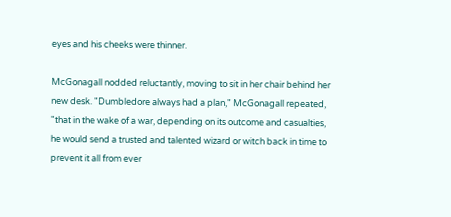eyes and his cheeks were thinner.

McGonagall nodded reluctantly, moving to sit in her chair behind her new desk. "Dumbledore always had a plan," McGonagall repeated, "that in the wake of a war, depending on its outcome and casualties, he would send a trusted and talented wizard or witch back in time to prevent it all from ever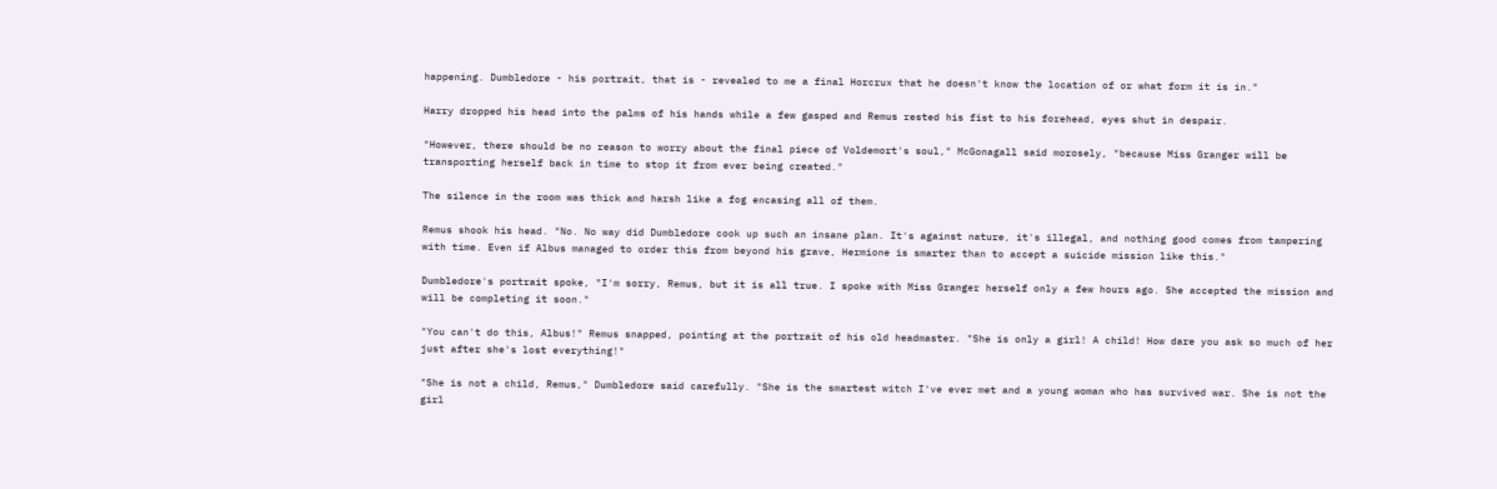happening. Dumbledore - his portrait, that is - revealed to me a final Horcrux that he doesn't know the location of or what form it is in."

Harry dropped his head into the palms of his hands while a few gasped and Remus rested his fist to his forehead, eyes shut in despair.

"However, there should be no reason to worry about the final piece of Voldemort's soul," McGonagall said morosely, "because Miss Granger will be transporting herself back in time to stop it from ever being created."

The silence in the room was thick and harsh like a fog encasing all of them.

Remus shook his head. "No. No way did Dumbledore cook up such an insane plan. It's against nature, it's illegal, and nothing good comes from tampering with time. Even if Albus managed to order this from beyond his grave, Hermione is smarter than to accept a suicide mission like this."

Dumbledore's portrait spoke, "I'm sorry, Remus, but it is all true. I spoke with Miss Granger herself only a few hours ago. She accepted the mission and will be completing it soon."

"You can't do this, Albus!" Remus snapped, pointing at the portrait of his old headmaster. "She is only a girl! A child! How dare you ask so much of her just after she's lost everything!"

"She is not a child, Remus," Dumbledore said carefully. "She is the smartest witch I've ever met and a young woman who has survived war. She is not the girl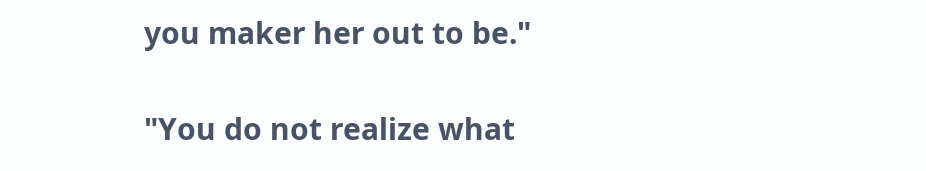you maker her out to be."

"You do not realize what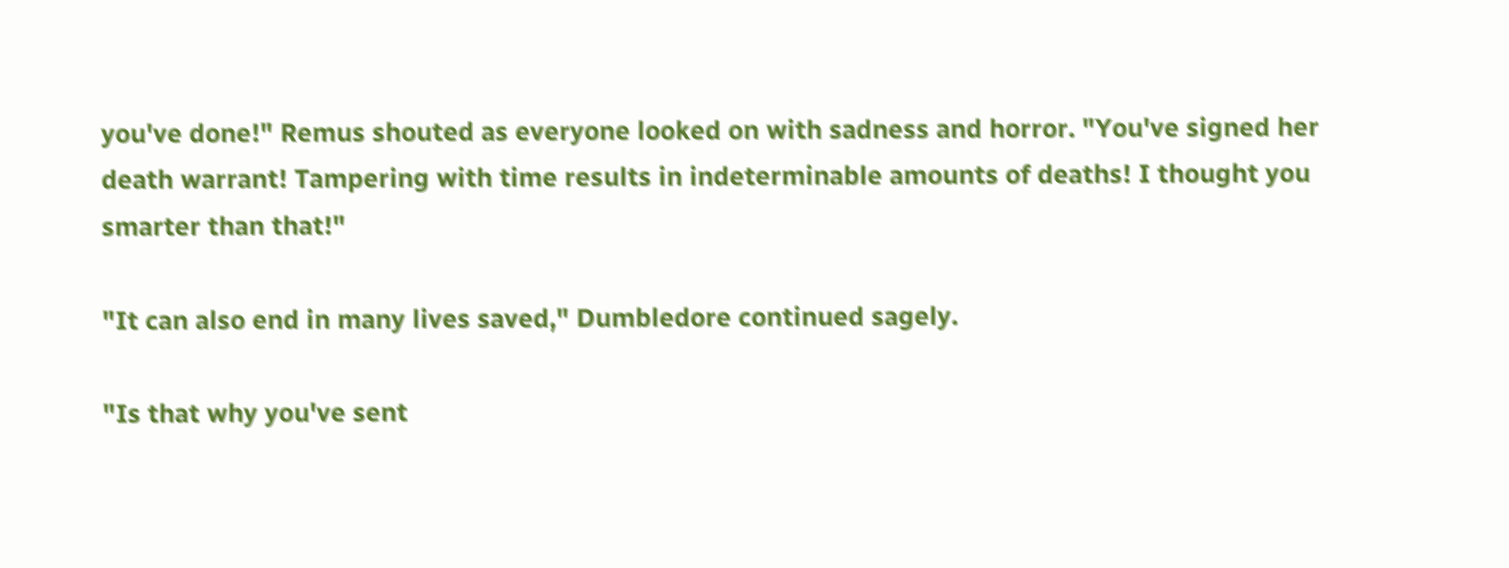you've done!" Remus shouted as everyone looked on with sadness and horror. "You've signed her death warrant! Tampering with time results in indeterminable amounts of deaths! I thought you smarter than that!"

"It can also end in many lives saved," Dumbledore continued sagely.

"Is that why you've sent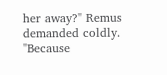her away?" Remus demanded coldly. "Because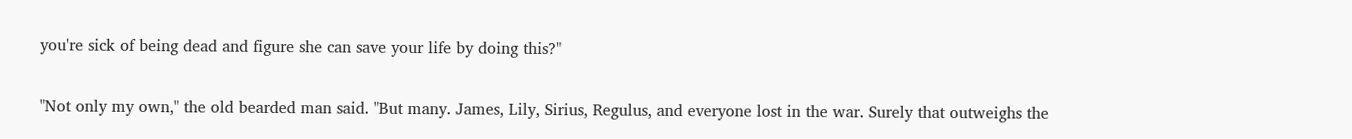you're sick of being dead and figure she can save your life by doing this?"

"Not only my own," the old bearded man said. "But many. James, Lily, Sirius, Regulus, and everyone lost in the war. Surely that outweighs the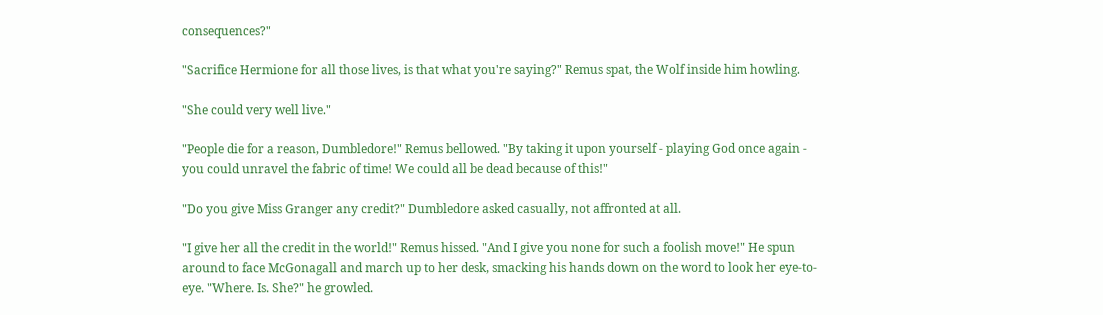consequences?"

"Sacrifice Hermione for all those lives, is that what you're saying?" Remus spat, the Wolf inside him howling.

"She could very well live."

"People die for a reason, Dumbledore!" Remus bellowed. "By taking it upon yourself - playing God once again - you could unravel the fabric of time! We could all be dead because of this!"

"Do you give Miss Granger any credit?" Dumbledore asked casually, not affronted at all.

"I give her all the credit in the world!" Remus hissed. "And I give you none for such a foolish move!" He spun around to face McGonagall and march up to her desk, smacking his hands down on the word to look her eye-to-eye. "Where. Is. She?" he growled.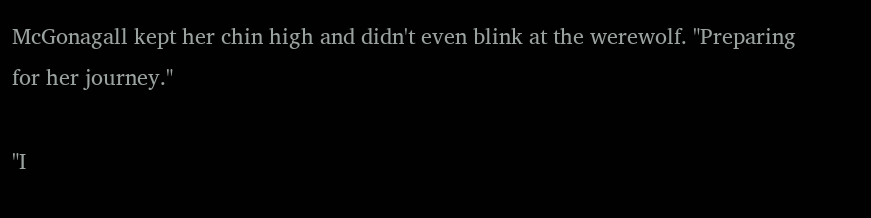McGonagall kept her chin high and didn't even blink at the werewolf. "Preparing for her journey."

"I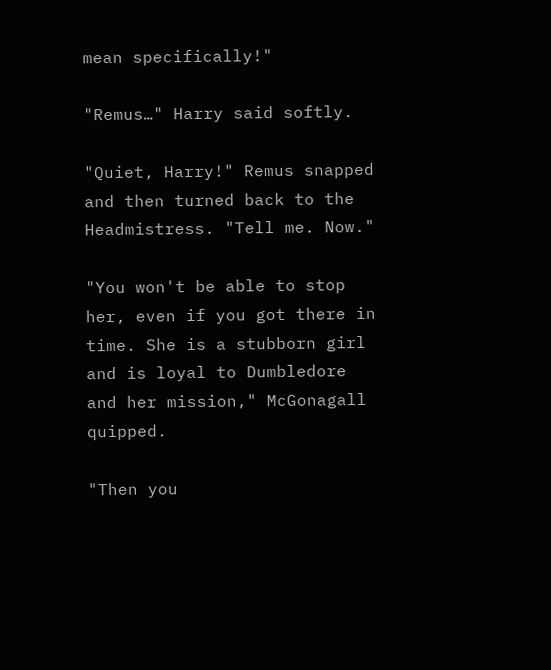mean specifically!"

"Remus…" Harry said softly.

"Quiet, Harry!" Remus snapped and then turned back to the Headmistress. "Tell me. Now."

"You won't be able to stop her, even if you got there in time. She is a stubborn girl and is loyal to Dumbledore and her mission," McGonagall quipped.

"Then you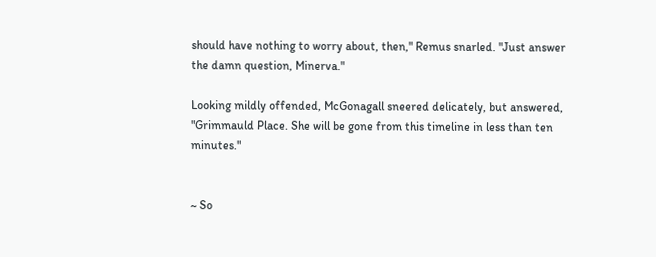should have nothing to worry about, then," Remus snarled. "Just answer the damn question, Minerva."

Looking mildly offended, McGonagall sneered delicately, but answered, "Grimmauld Place. She will be gone from this timeline in less than ten minutes."


~ So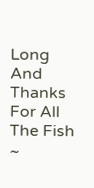Long And Thanks For All The Fish ~